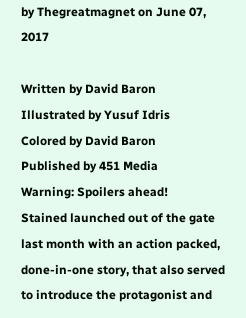by Thegreatmagnet on June 07, 2017

Written by David Baron
Illustrated by Yusuf Idris
Colored by David Baron
Published by 451 Media
Warning: Spoilers ahead!
Stained launched out of the gate last month with an action packed, done-in-one story, that also served to introduce the protagonist and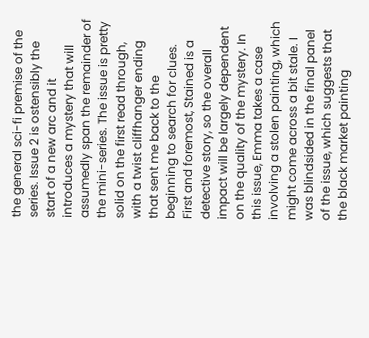the general sci-fi premise of the series. Issue 2 is ostensibly the start of a new arc and it introduces a mystery that will assumedly span the remainder of the mini-series. The issue is pretty solid on the first read through, with a twist cliffhanger ending that sent me back to the beginning to search for clues.
First and foremost, Stained is a detective story, so the overall impact will be largely dependent on the quality of the mystery. In this issue, Emma takes a case involving a stolen painting, which might come across a bit stale. I was blindsided in the final panel of the issue, which suggests that the black market painting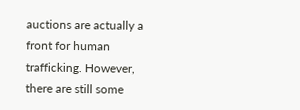auctions are actually a front for human trafficking. However, there are still some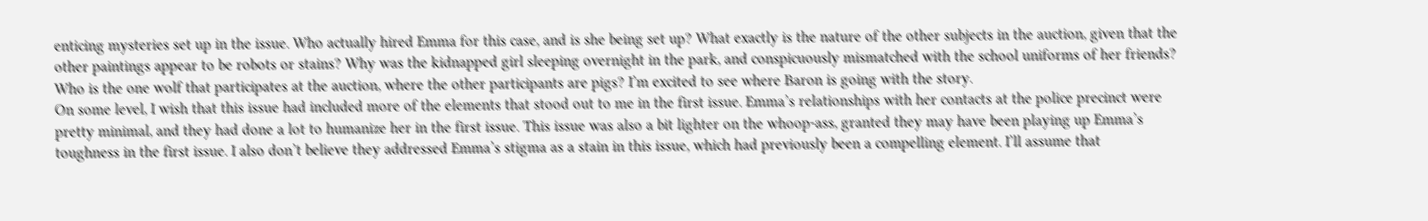enticing mysteries set up in the issue. Who actually hired Emma for this case, and is she being set up? What exactly is the nature of the other subjects in the auction, given that the other paintings appear to be robots or stains? Why was the kidnapped girl sleeping overnight in the park, and conspicuously mismatched with the school uniforms of her friends? Who is the one wolf that participates at the auction, where the other participants are pigs? I’m excited to see where Baron is going with the story.
On some level, I wish that this issue had included more of the elements that stood out to me in the first issue. Emma’s relationships with her contacts at the police precinct were pretty minimal, and they had done a lot to humanize her in the first issue. This issue was also a bit lighter on the whoop-ass, granted they may have been playing up Emma’s toughness in the first issue. I also don’t believe they addressed Emma’s stigma as a stain in this issue, which had previously been a compelling element. I’ll assume that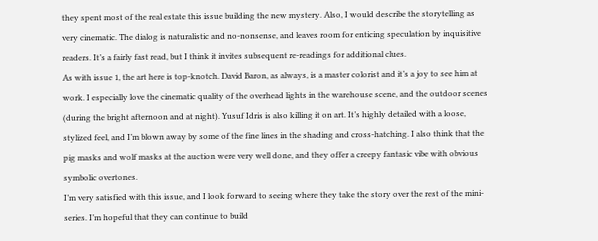they spent most of the real estate this issue building the new mystery. Also, I would describe the storytelling as very cinematic. The dialog is naturalistic and no-nonsense, and leaves room for enticing speculation by inquisitive readers. It’s a fairly fast read, but I think it invites subsequent re-readings for additional clues.
As with issue 1, the art here is top-knotch. David Baron, as always, is a master colorist and it’s a joy to see him at work. I especially love the cinematic quality of the overhead lights in the warehouse scene, and the outdoor scenes (during the bright afternoon and at night). Yusuf Idris is also killing it on art. It’s highly detailed with a loose, stylized feel, and I’m blown away by some of the fine lines in the shading and cross-hatching. I also think that the pig masks and wolf masks at the auction were very well done, and they offer a creepy fantasic vibe with obvious symbolic overtones.
I’m very satisfied with this issue, and I look forward to seeing where they take the story over the rest of the mini-series. I’m hopeful that they can continue to build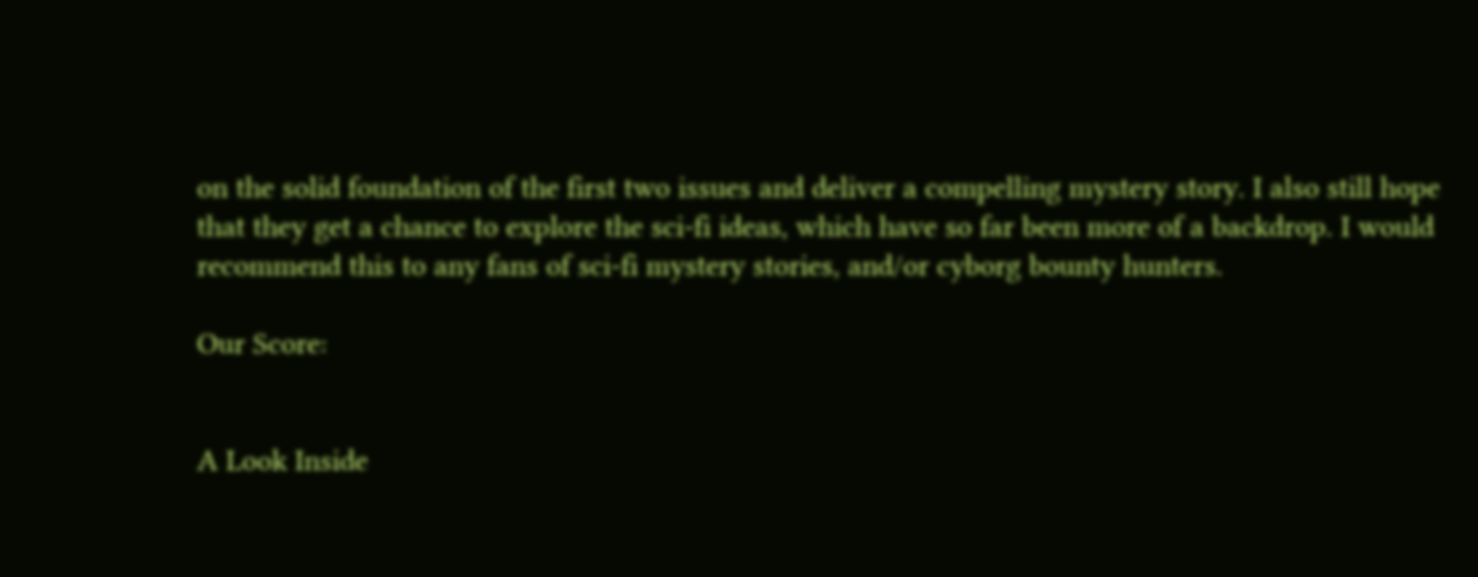on the solid foundation of the first two issues and deliver a compelling mystery story. I also still hope that they get a chance to explore the sci-fi ideas, which have so far been more of a backdrop. I would recommend this to any fans of sci-fi mystery stories, and/or cyborg bounty hunters.

Our Score:


A Look Inside